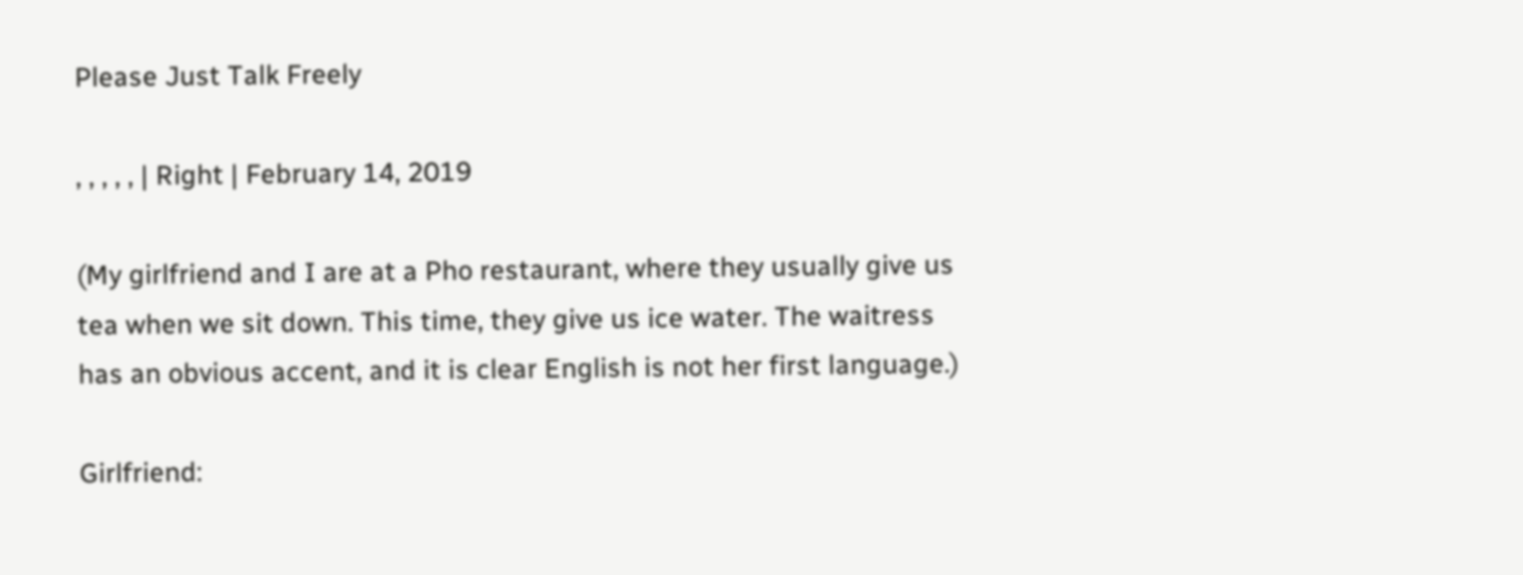Please Just Talk Freely

, , , , , | Right | February 14, 2019

(My girlfriend and I are at a Pho restaurant, where they usually give us tea when we sit down. This time, they give us ice water. The waitress has an obvious accent, and it is clear English is not her first language.)

Girlfriend: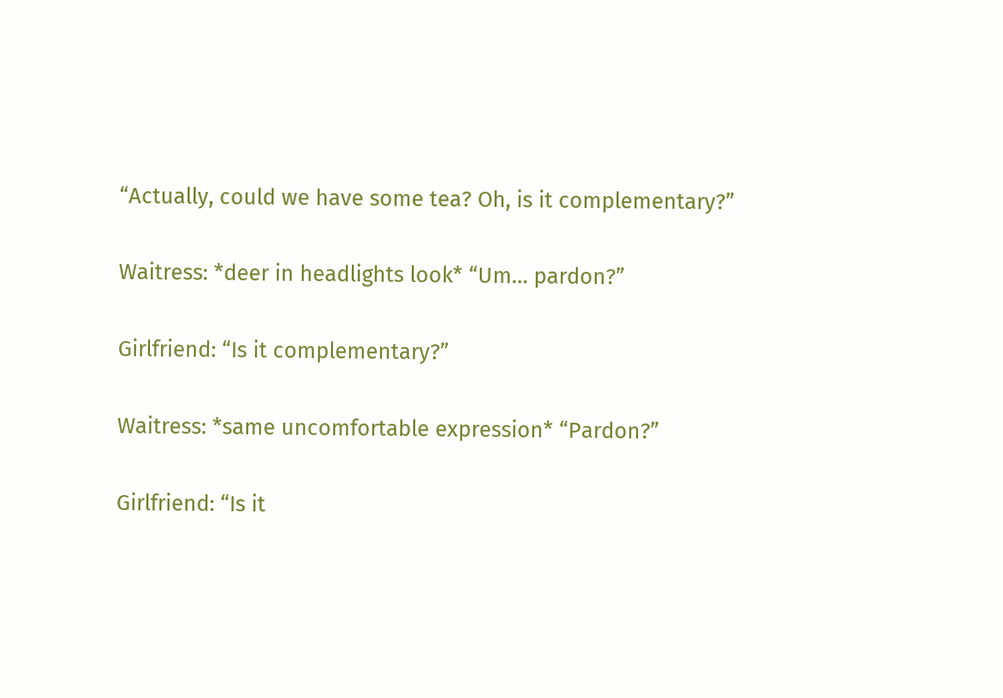“Actually, could we have some tea? Oh, is it complementary?”

Waitress: *deer in headlights look* “Um… pardon?”

Girlfriend: “Is it complementary?”

Waitress: *same uncomfortable expression* “Pardon?”

Girlfriend: “Is it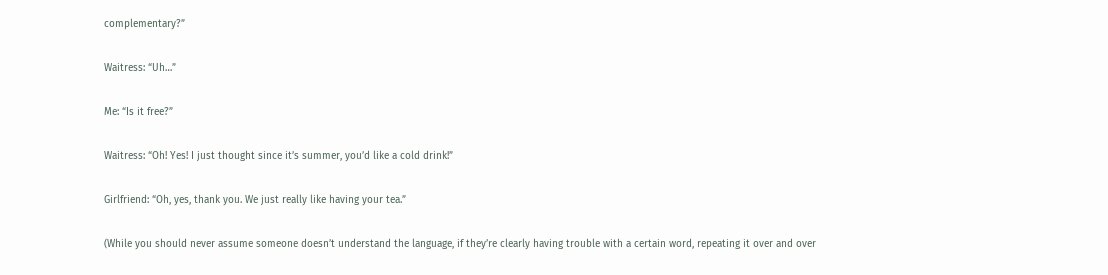complementary?”

Waitress: “Uh…”

Me: “Is it free?”

Waitress: “Oh! Yes! I just thought since it’s summer, you’d like a cold drink!”

Girlfriend: “Oh, yes, thank you. We just really like having your tea.”

(While you should never assume someone doesn’t understand the language, if they’re clearly having trouble with a certain word, repeating it over and over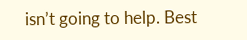isn’t going to help. Best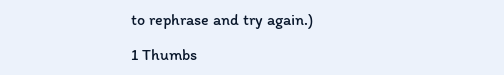to rephrase and try again.)

1 Thumbs